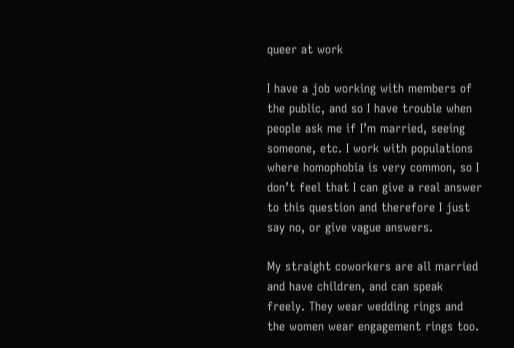queer at work

I have a job working with members of the public, and so I have trouble when people ask me if I’m married, seeing someone, etc. I work with populations where homophobia is very common, so I don’t feel that I can give a real answer to this question and therefore I just say no, or give vague answers.

My straight coworkers are all married and have children, and can speak freely. They wear wedding rings and the women wear engagement rings too.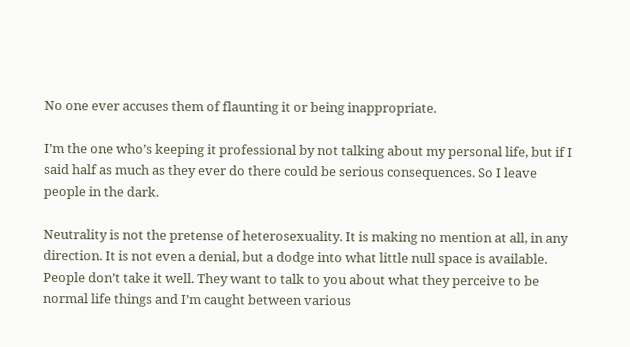No one ever accuses them of flaunting it or being inappropriate.

I’m the one who’s keeping it professional by not talking about my personal life, but if I said half as much as they ever do there could be serious consequences. So I leave people in the dark.

Neutrality is not the pretense of heterosexuality. It is making no mention at all, in any direction. It is not even a denial, but a dodge into what little null space is available. People don’t take it well. They want to talk to you about what they perceive to be normal life things and I’m caught between various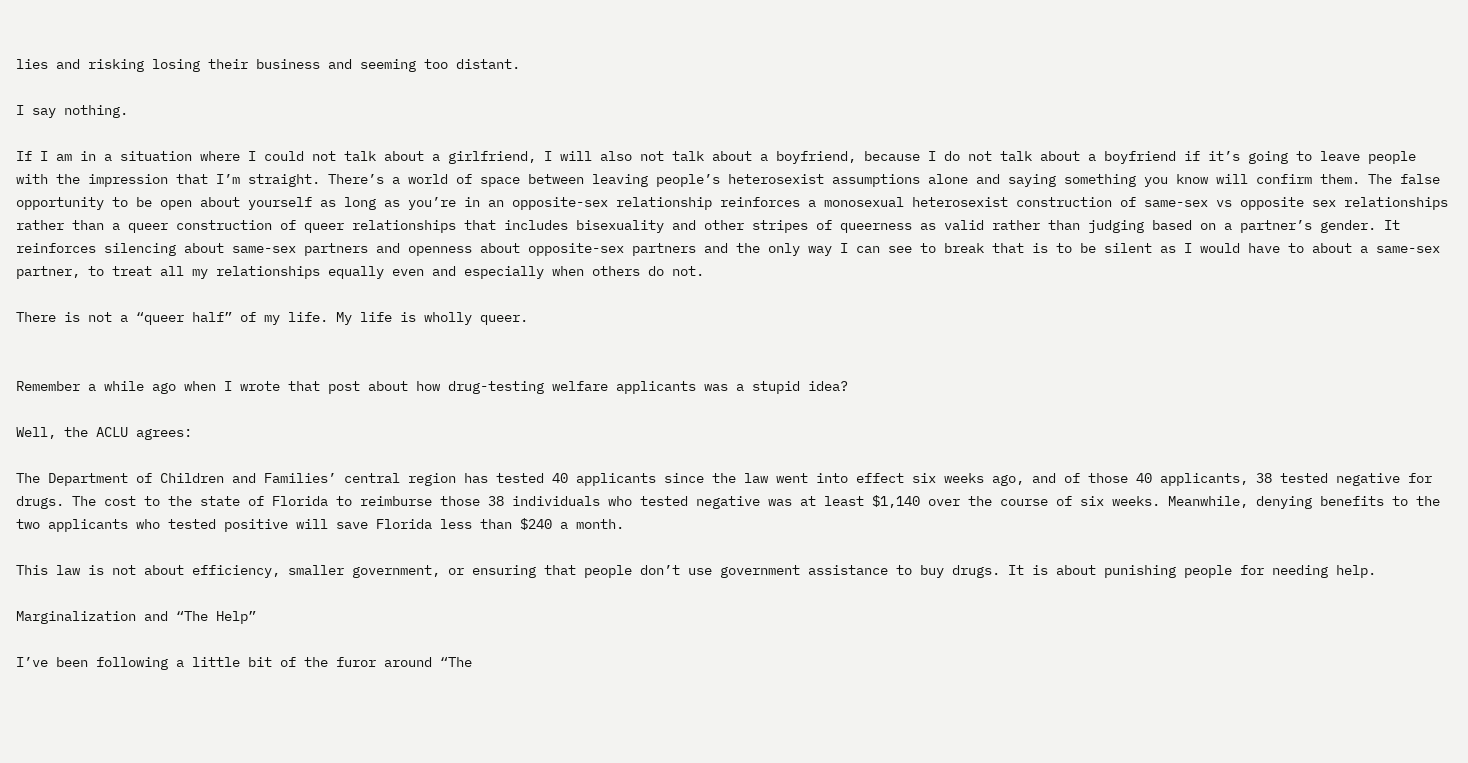lies and risking losing their business and seeming too distant.

I say nothing.

If I am in a situation where I could not talk about a girlfriend, I will also not talk about a boyfriend, because I do not talk about a boyfriend if it’s going to leave people with the impression that I’m straight. There’s a world of space between leaving people’s heterosexist assumptions alone and saying something you know will confirm them. The false opportunity to be open about yourself as long as you’re in an opposite-sex relationship reinforces a monosexual heterosexist construction of same-sex vs opposite sex relationships rather than a queer construction of queer relationships that includes bisexuality and other stripes of queerness as valid rather than judging based on a partner’s gender. It reinforces silencing about same-sex partners and openness about opposite-sex partners and the only way I can see to break that is to be silent as I would have to about a same-sex partner, to treat all my relationships equally even and especially when others do not.

There is not a “queer half” of my life. My life is wholly queer.


Remember a while ago when I wrote that post about how drug-testing welfare applicants was a stupid idea?

Well, the ACLU agrees:

The Department of Children and Families’ central region has tested 40 applicants since the law went into effect six weeks ago, and of those 40 applicants, 38 tested negative for drugs. The cost to the state of Florida to reimburse those 38 individuals who tested negative was at least $1,140 over the course of six weeks. Meanwhile, denying benefits to the two applicants who tested positive will save Florida less than $240 a month.

This law is not about efficiency, smaller government, or ensuring that people don’t use government assistance to buy drugs. It is about punishing people for needing help.

Marginalization and “The Help”

I’ve been following a little bit of the furor around “The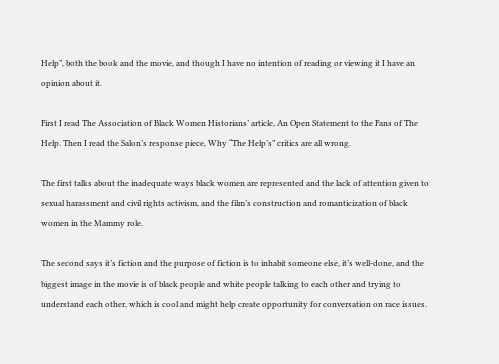Help”, both the book and the movie, and though I have no intention of reading or viewing it I have an opinion about it.

First I read The Association of Black Women Historians’ article, An Open Statement to the Fans of The Help. Then I read the Salon’s response piece, Why “The Help’s” critics are all wrong.

The first talks about the inadequate ways black women are represented and the lack of attention given to sexual harassment and civil rights activism, and the film’s construction and romanticization of black women in the Mammy role.

The second says it’s fiction and the purpose of fiction is to inhabit someone else, it’s well-done, and the biggest image in the movie is of black people and white people talking to each other and trying to understand each other, which is cool and might help create opportunity for conversation on race issues.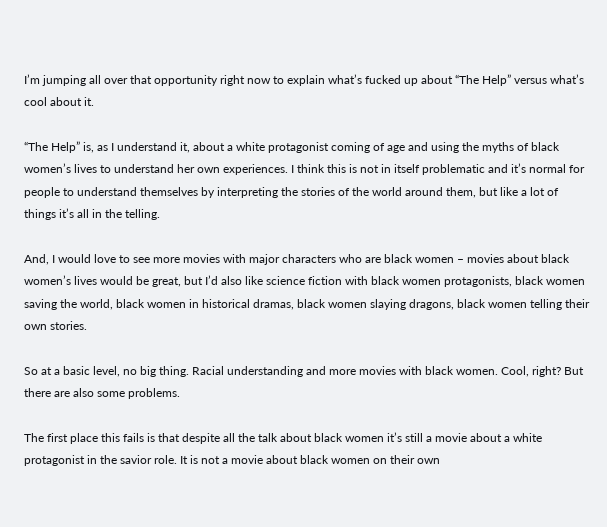I’m jumping all over that opportunity right now to explain what’s fucked up about “The Help” versus what’s cool about it.

“The Help” is, as I understand it, about a white protagonist coming of age and using the myths of black women’s lives to understand her own experiences. I think this is not in itself problematic and it’s normal for people to understand themselves by interpreting the stories of the world around them, but like a lot of things it’s all in the telling.

And, I would love to see more movies with major characters who are black women – movies about black women’s lives would be great, but I’d also like science fiction with black women protagonists, black women saving the world, black women in historical dramas, black women slaying dragons, black women telling their own stories.

So at a basic level, no big thing. Racial understanding and more movies with black women. Cool, right? But there are also some problems.

The first place this fails is that despite all the talk about black women it’s still a movie about a white protagonist in the savior role. It is not a movie about black women on their own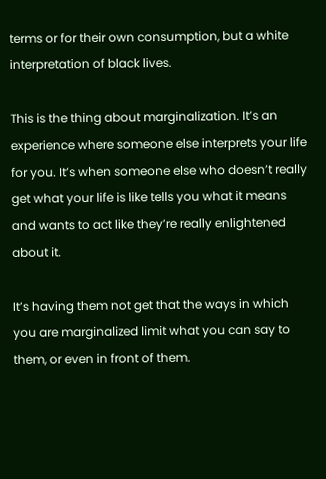terms or for their own consumption, but a white interpretation of black lives.

This is the thing about marginalization. It’s an experience where someone else interprets your life for you. It’s when someone else who doesn’t really get what your life is like tells you what it means and wants to act like they’re really enlightened about it.

It’s having them not get that the ways in which you are marginalized limit what you can say to them, or even in front of them.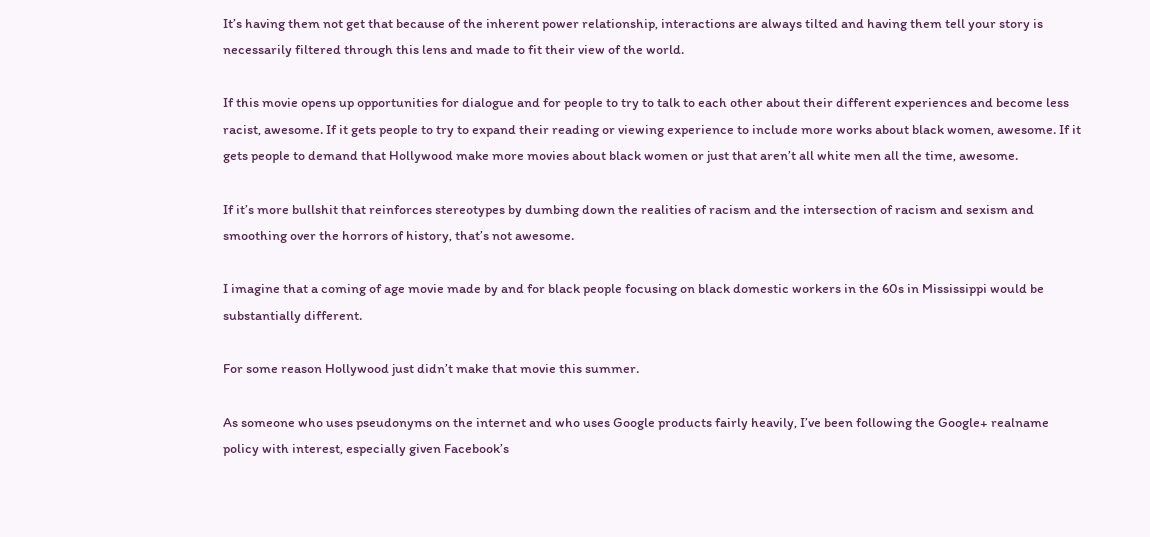It’s having them not get that because of the inherent power relationship, interactions are always tilted and having them tell your story is necessarily filtered through this lens and made to fit their view of the world.

If this movie opens up opportunities for dialogue and for people to try to talk to each other about their different experiences and become less racist, awesome. If it gets people to try to expand their reading or viewing experience to include more works about black women, awesome. If it gets people to demand that Hollywood make more movies about black women or just that aren’t all white men all the time, awesome.

If it’s more bullshit that reinforces stereotypes by dumbing down the realities of racism and the intersection of racism and sexism and smoothing over the horrors of history, that’s not awesome.

I imagine that a coming of age movie made by and for black people focusing on black domestic workers in the 60s in Mississippi would be substantially different.

For some reason Hollywood just didn’t make that movie this summer.

As someone who uses pseudonyms on the internet and who uses Google products fairly heavily, I’ve been following the Google+ realname policy with interest, especially given Facebook’s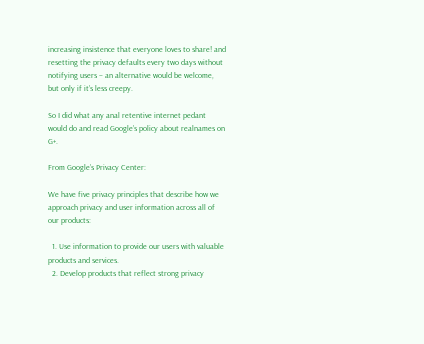increasing insistence that everyone loves to share! and resetting the privacy defaults every two days without notifying users – an alternative would be welcome, but only if it’s less creepy.

So I did what any anal retentive internet pedant would do and read Google’s policy about realnames on G+.

From Google’s Privacy Center:

We have five privacy principles that describe how we approach privacy and user information across all of our products:

  1. Use information to provide our users with valuable products and services.
  2. Develop products that reflect strong privacy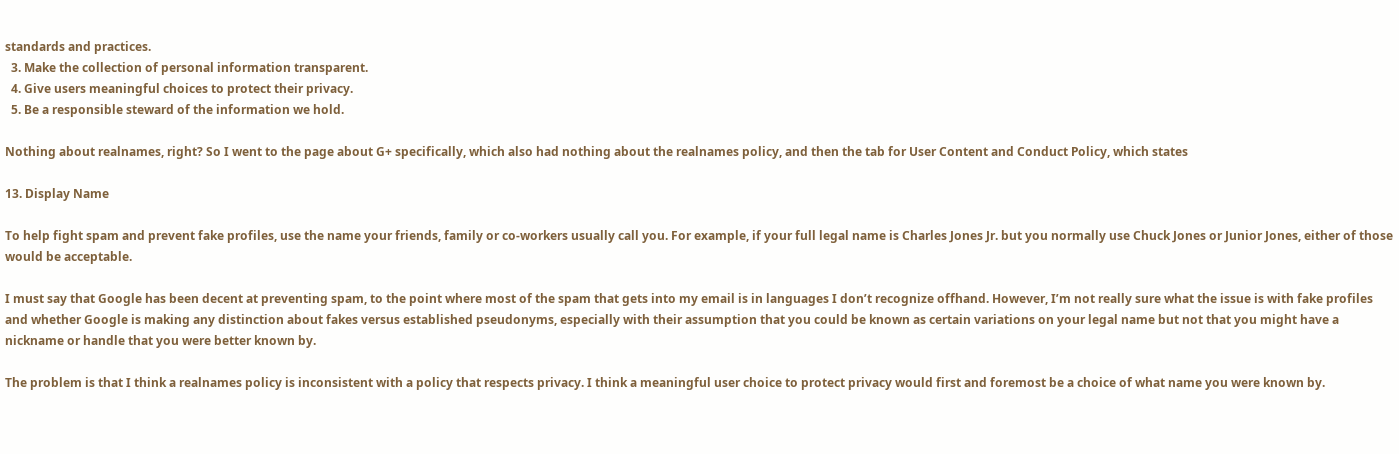standards and practices.
  3. Make the collection of personal information transparent.
  4. Give users meaningful choices to protect their privacy.
  5. Be a responsible steward of the information we hold.

Nothing about realnames, right? So I went to the page about G+ specifically, which also had nothing about the realnames policy, and then the tab for User Content and Conduct Policy, which states

13. Display Name

To help fight spam and prevent fake profiles, use the name your friends, family or co-workers usually call you. For example, if your full legal name is Charles Jones Jr. but you normally use Chuck Jones or Junior Jones, either of those would be acceptable.

I must say that Google has been decent at preventing spam, to the point where most of the spam that gets into my email is in languages I don’t recognize offhand. However, I’m not really sure what the issue is with fake profiles and whether Google is making any distinction about fakes versus established pseudonyms, especially with their assumption that you could be known as certain variations on your legal name but not that you might have a nickname or handle that you were better known by.

The problem is that I think a realnames policy is inconsistent with a policy that respects privacy. I think a meaningful user choice to protect privacy would first and foremost be a choice of what name you were known by.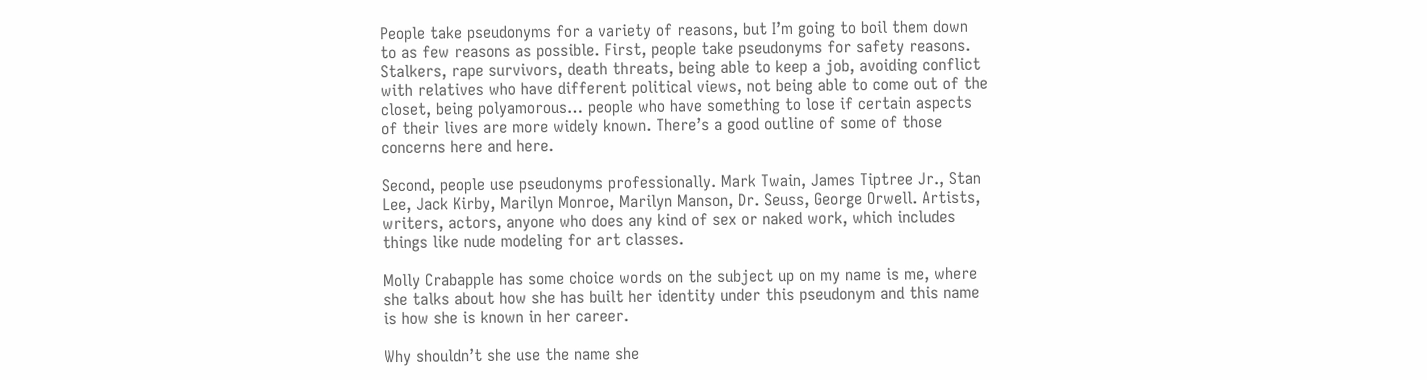People take pseudonyms for a variety of reasons, but I’m going to boil them down to as few reasons as possible. First, people take pseudonyms for safety reasons. Stalkers, rape survivors, death threats, being able to keep a job, avoiding conflict with relatives who have different political views, not being able to come out of the closet, being polyamorous… people who have something to lose if certain aspects of their lives are more widely known. There’s a good outline of some of those concerns here and here.

Second, people use pseudonyms professionally. Mark Twain, James Tiptree Jr., Stan Lee, Jack Kirby, Marilyn Monroe, Marilyn Manson, Dr. Seuss, George Orwell. Artists, writers, actors, anyone who does any kind of sex or naked work, which includes things like nude modeling for art classes.

Molly Crabapple has some choice words on the subject up on my name is me, where she talks about how she has built her identity under this pseudonym and this name is how she is known in her career.

Why shouldn’t she use the name she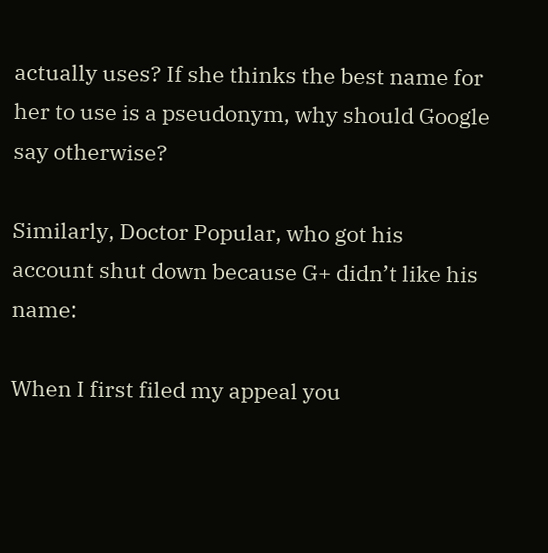actually uses? If she thinks the best name for her to use is a pseudonym, why should Google say otherwise?

Similarly, Doctor Popular, who got his account shut down because G+ didn’t like his name:

When I first filed my appeal you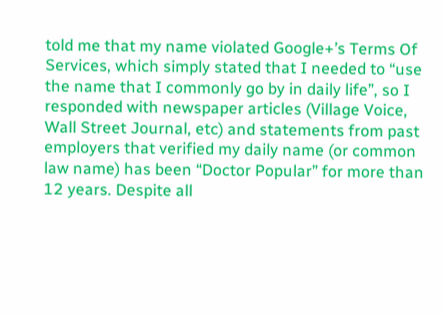told me that my name violated Google+’s Terms Of Services, which simply stated that I needed to “use the name that I commonly go by in daily life”, so I responded with newspaper articles (Village Voice, Wall Street Journal, etc) and statements from past employers that verified my daily name (or common law name) has been “Doctor Popular” for more than 12 years. Despite all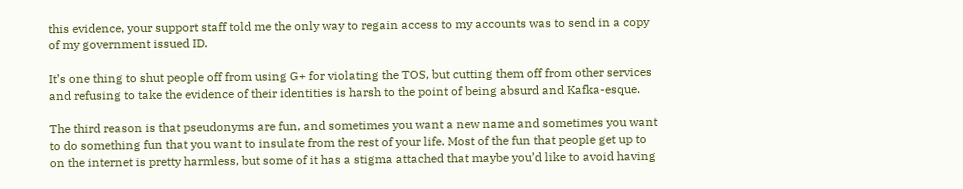this evidence, your support staff told me the only way to regain access to my accounts was to send in a copy of my government issued ID.

It’s one thing to shut people off from using G+ for violating the TOS, but cutting them off from other services and refusing to take the evidence of their identities is harsh to the point of being absurd and Kafka-esque.

The third reason is that pseudonyms are fun, and sometimes you want a new name and sometimes you want to do something fun that you want to insulate from the rest of your life. Most of the fun that people get up to on the internet is pretty harmless, but some of it has a stigma attached that maybe you’d like to avoid having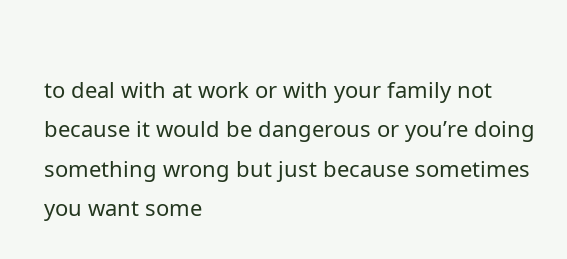to deal with at work or with your family not because it would be dangerous or you’re doing something wrong but just because sometimes you want some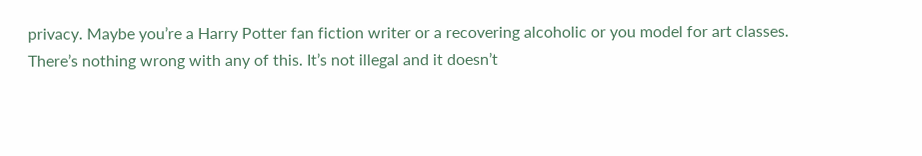privacy. Maybe you’re a Harry Potter fan fiction writer or a recovering alcoholic or you model for art classes. There’s nothing wrong with any of this. It’s not illegal and it doesn’t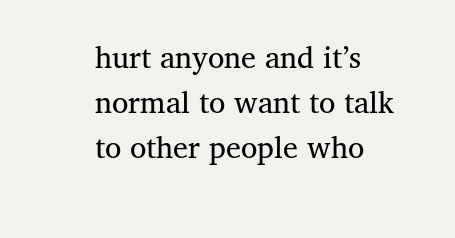hurt anyone and it’s normal to want to talk to other people who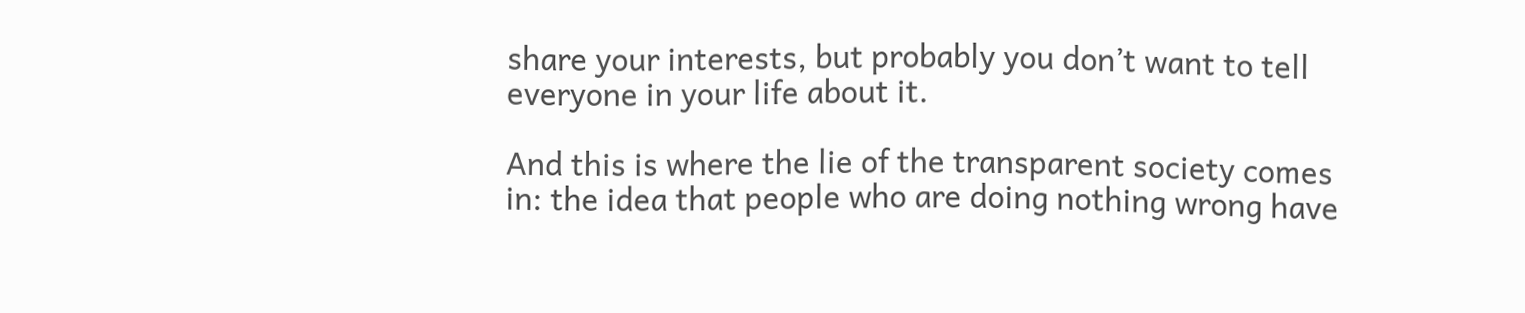share your interests, but probably you don’t want to tell everyone in your life about it.

And this is where the lie of the transparent society comes in: the idea that people who are doing nothing wrong have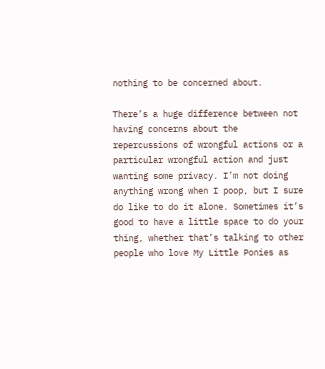nothing to be concerned about.

There’s a huge difference between not having concerns about the repercussions of wrongful actions or a particular wrongful action and just wanting some privacy. I’m not doing anything wrong when I poop, but I sure do like to do it alone. Sometimes it’s good to have a little space to do your thing, whether that’s talking to other people who love My Little Ponies as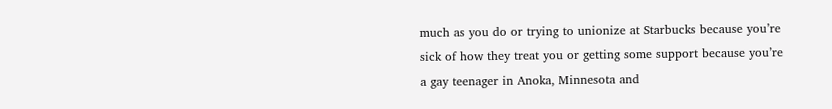much as you do or trying to unionize at Starbucks because you’re sick of how they treat you or getting some support because you’re a gay teenager in Anoka, Minnesota and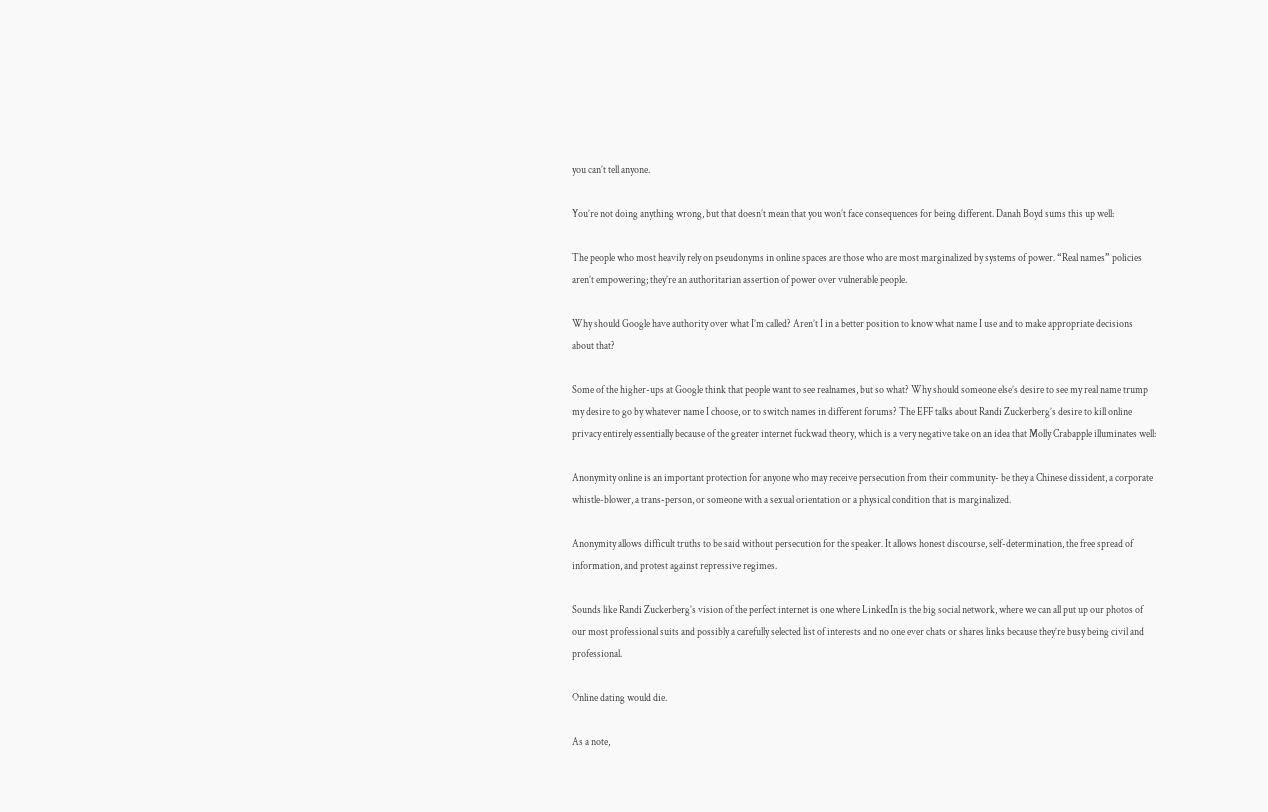you can’t tell anyone.

You’re not doing anything wrong, but that doesn’t mean that you won’t face consequences for being different. Danah Boyd sums this up well:

The people who most heavily rely on pseudonyms in online spaces are those who are most marginalized by systems of power. “Real names” policies aren’t empowering; they’re an authoritarian assertion of power over vulnerable people.

Why should Google have authority over what I’m called? Aren’t I in a better position to know what name I use and to make appropriate decisions about that?

Some of the higher-ups at Google think that people want to see realnames, but so what? Why should someone else’s desire to see my real name trump my desire to go by whatever name I choose, or to switch names in different forums? The EFF talks about Randi Zuckerberg’s desire to kill online privacy entirely essentially because of the greater internet fuckwad theory, which is a very negative take on an idea that Molly Crabapple illuminates well:

Anonymity online is an important protection for anyone who may receive persecution from their community- be they a Chinese dissident, a corporate whistle-blower, a trans-person, or someone with a sexual orientation or a physical condition that is marginalized.

Anonymity allows difficult truths to be said without persecution for the speaker. It allows honest discourse, self-determination, the free spread of information, and protest against repressive regimes.

Sounds like Randi Zuckerberg’s vision of the perfect internet is one where LinkedIn is the big social network, where we can all put up our photos of our most professional suits and possibly a carefully selected list of interests and no one ever chats or shares links because they’re busy being civil and professional.

Online dating would die.

As a note,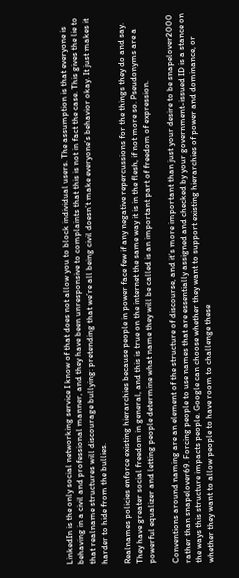LinkedIn is the only social networking service I know of that does not allow you to block individual users. The assumption is that everyone is behaving in a civil and professional manner, and they have been unresponsive to complaints that this is not in fact the case. This gives the lie to that realname structures will discourage bullying: pretending that we’re all being civil doesn’t make everyone’s behavior okay. It just makes it harder to hide from the bullies.

Realnames policies enforce existing hierarchies because people in power face few if any negative repercussions for the things they do and say. They have greater social freedom in general, and this is true on the internet the same way it is in the flesh, if not more so. Pseudonyms are a powerful equalizer and letting people determine what name they will be called is an important part of freedom of expression.

Conventions around naming are an element of the structure of discourse, and it’s more important than just your desire to be snapelover2000 rather than snapelover69. Forcing people to use names that are essentially assigned and checked by your government-issued ID is a stance on the ways this structure impacts people. Google can choose whether they want to support existing hierarchies of power and dominance, or whether they want to allow people to have room to challenge these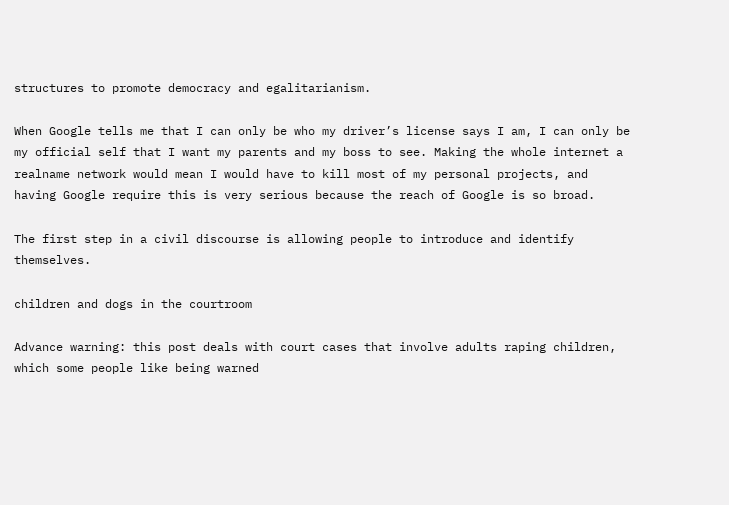structures to promote democracy and egalitarianism.

When Google tells me that I can only be who my driver’s license says I am, I can only be my official self that I want my parents and my boss to see. Making the whole internet a realname network would mean I would have to kill most of my personal projects, and having Google require this is very serious because the reach of Google is so broad.

The first step in a civil discourse is allowing people to introduce and identify themselves.

children and dogs in the courtroom

Advance warning: this post deals with court cases that involve adults raping children, which some people like being warned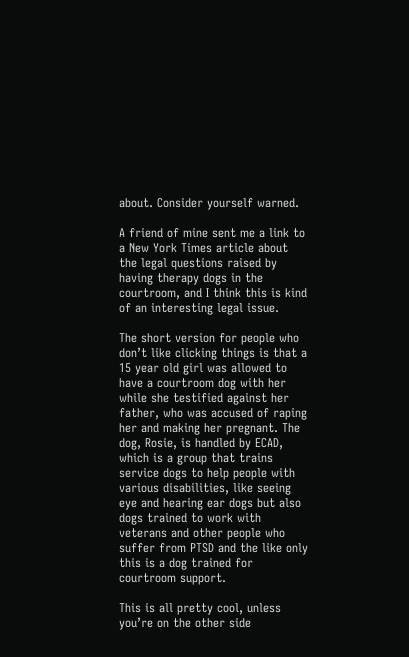about. Consider yourself warned.

A friend of mine sent me a link to a New York Times article about the legal questions raised by having therapy dogs in the courtroom, and I think this is kind of an interesting legal issue.

The short version for people who don’t like clicking things is that a 15 year old girl was allowed to have a courtroom dog with her while she testified against her father, who was accused of raping her and making her pregnant. The dog, Rosie, is handled by ECAD, which is a group that trains service dogs to help people with various disabilities, like seeing eye and hearing ear dogs but also dogs trained to work with veterans and other people who suffer from PTSD and the like only this is a dog trained for courtroom support.

This is all pretty cool, unless you’re on the other side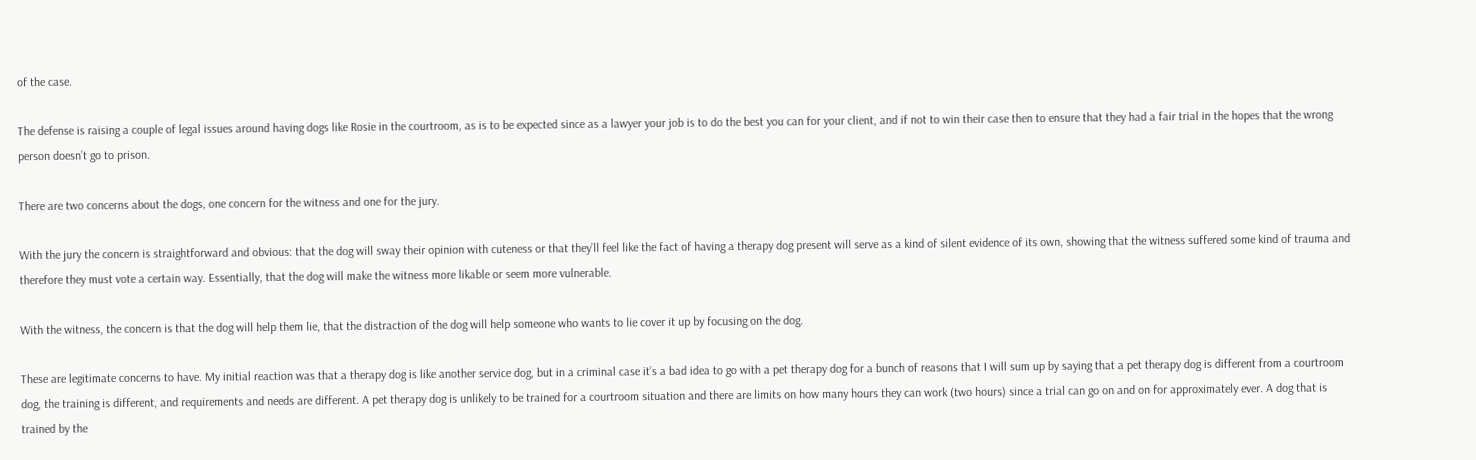of the case.

The defense is raising a couple of legal issues around having dogs like Rosie in the courtroom, as is to be expected since as a lawyer your job is to do the best you can for your client, and if not to win their case then to ensure that they had a fair trial in the hopes that the wrong person doesn’t go to prison.

There are two concerns about the dogs, one concern for the witness and one for the jury.

With the jury the concern is straightforward and obvious: that the dog will sway their opinion with cuteness or that they’ll feel like the fact of having a therapy dog present will serve as a kind of silent evidence of its own, showing that the witness suffered some kind of trauma and therefore they must vote a certain way. Essentially, that the dog will make the witness more likable or seem more vulnerable.

With the witness, the concern is that the dog will help them lie, that the distraction of the dog will help someone who wants to lie cover it up by focusing on the dog.

These are legitimate concerns to have. My initial reaction was that a therapy dog is like another service dog, but in a criminal case it’s a bad idea to go with a pet therapy dog for a bunch of reasons that I will sum up by saying that a pet therapy dog is different from a courtroom dog, the training is different, and requirements and needs are different. A pet therapy dog is unlikely to be trained for a courtroom situation and there are limits on how many hours they can work (two hours) since a trial can go on and on for approximately ever. A dog that is trained by the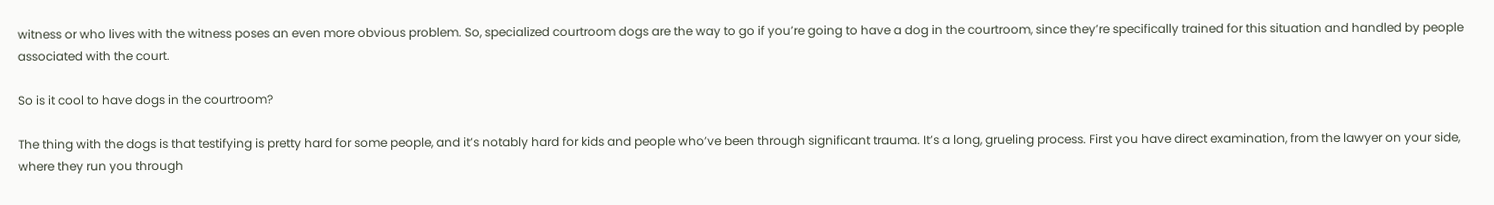witness or who lives with the witness poses an even more obvious problem. So, specialized courtroom dogs are the way to go if you’re going to have a dog in the courtroom, since they’re specifically trained for this situation and handled by people associated with the court.

So is it cool to have dogs in the courtroom?

The thing with the dogs is that testifying is pretty hard for some people, and it’s notably hard for kids and people who’ve been through significant trauma. It’s a long, grueling process. First you have direct examination, from the lawyer on your side, where they run you through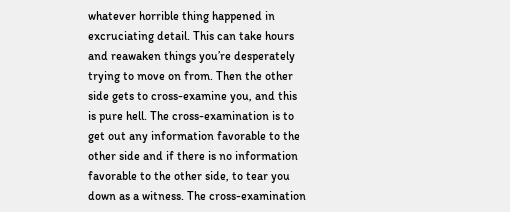whatever horrible thing happened in excruciating detail. This can take hours and reawaken things you’re desperately trying to move on from. Then the other side gets to cross-examine you, and this is pure hell. The cross-examination is to get out any information favorable to the other side and if there is no information favorable to the other side, to tear you down as a witness. The cross-examination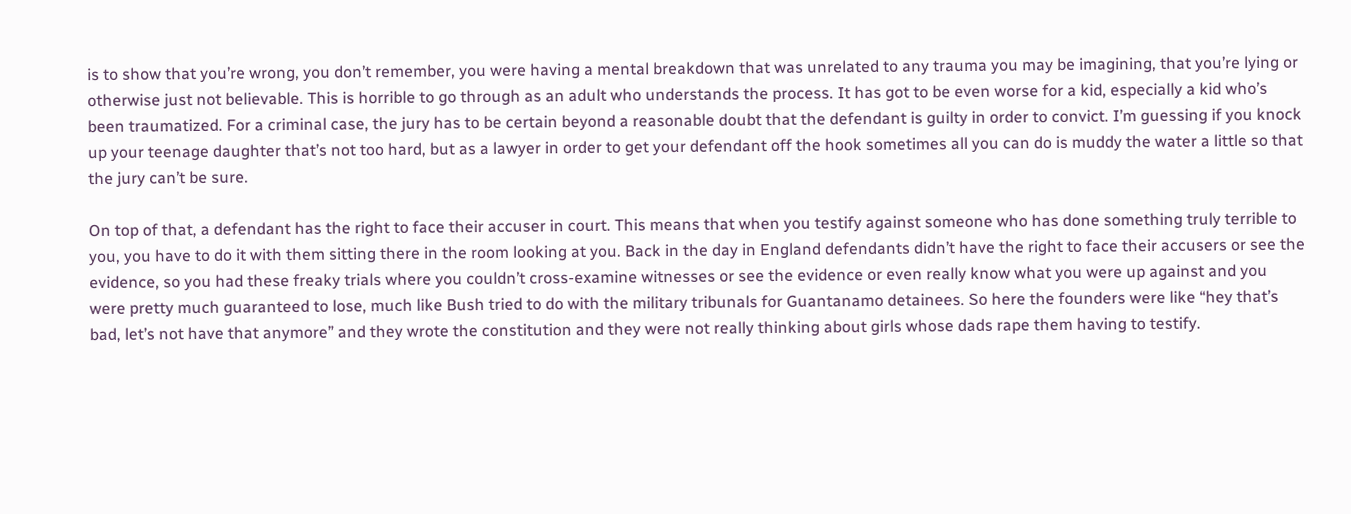is to show that you’re wrong, you don’t remember, you were having a mental breakdown that was unrelated to any trauma you may be imagining, that you’re lying or otherwise just not believable. This is horrible to go through as an adult who understands the process. It has got to be even worse for a kid, especially a kid who’s been traumatized. For a criminal case, the jury has to be certain beyond a reasonable doubt that the defendant is guilty in order to convict. I’m guessing if you knock up your teenage daughter that’s not too hard, but as a lawyer in order to get your defendant off the hook sometimes all you can do is muddy the water a little so that the jury can’t be sure.

On top of that, a defendant has the right to face their accuser in court. This means that when you testify against someone who has done something truly terrible to you, you have to do it with them sitting there in the room looking at you. Back in the day in England defendants didn’t have the right to face their accusers or see the evidence, so you had these freaky trials where you couldn’t cross-examine witnesses or see the evidence or even really know what you were up against and you were pretty much guaranteed to lose, much like Bush tried to do with the military tribunals for Guantanamo detainees. So here the founders were like “hey that’s bad, let’s not have that anymore” and they wrote the constitution and they were not really thinking about girls whose dads rape them having to testify.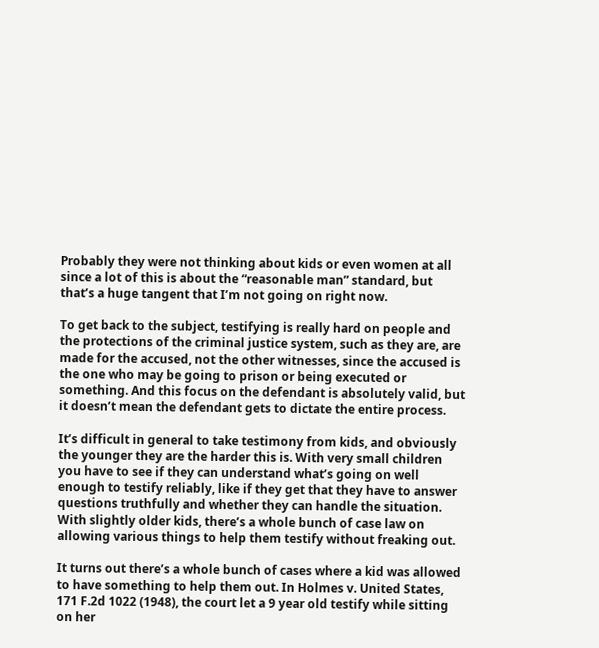Probably they were not thinking about kids or even women at all since a lot of this is about the “reasonable man” standard, but that’s a huge tangent that I’m not going on right now.

To get back to the subject, testifying is really hard on people and the protections of the criminal justice system, such as they are, are made for the accused, not the other witnesses, since the accused is the one who may be going to prison or being executed or something. And this focus on the defendant is absolutely valid, but it doesn’t mean the defendant gets to dictate the entire process.

It’s difficult in general to take testimony from kids, and obviously the younger they are the harder this is. With very small children you have to see if they can understand what’s going on well enough to testify reliably, like if they get that they have to answer questions truthfully and whether they can handle the situation. With slightly older kids, there’s a whole bunch of case law on allowing various things to help them testify without freaking out.

It turns out there’s a whole bunch of cases where a kid was allowed to have something to help them out. In Holmes v. United States, 171 F.2d 1022 (1948), the court let a 9 year old testify while sitting on her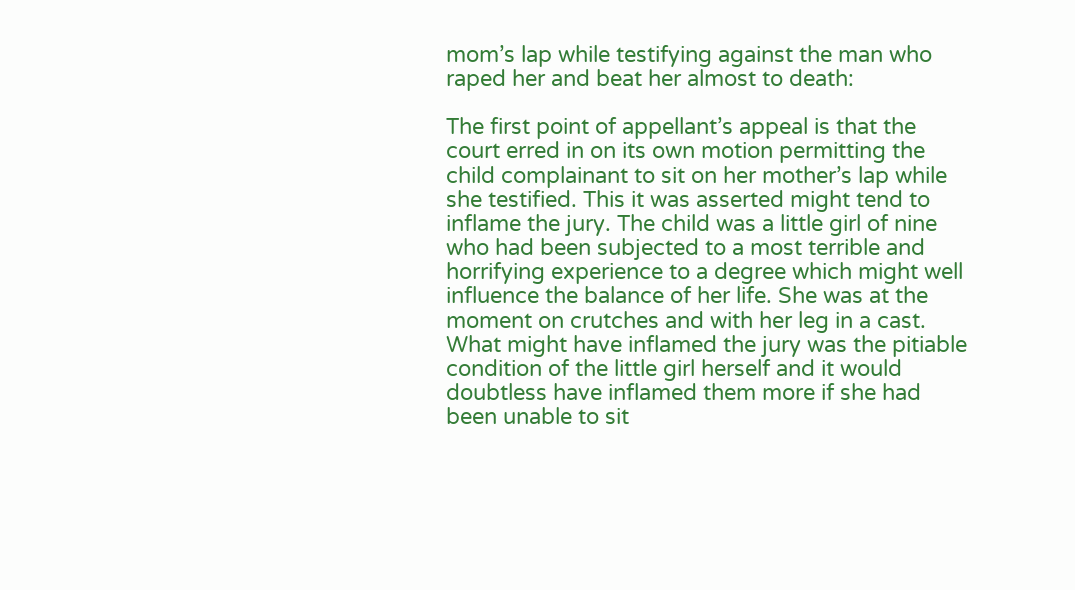mom’s lap while testifying against the man who raped her and beat her almost to death:

The first point of appellant’s appeal is that the court erred in on its own motion permitting the child complainant to sit on her mother’s lap while she testified. This it was asserted might tend to inflame the jury. The child was a little girl of nine who had been subjected to a most terrible and horrifying experience to a degree which might well influence the balance of her life. She was at the moment on crutches and with her leg in a cast. What might have inflamed the jury was the pitiable condition of the little girl herself and it would doubtless have inflamed them more if she had been unable to sit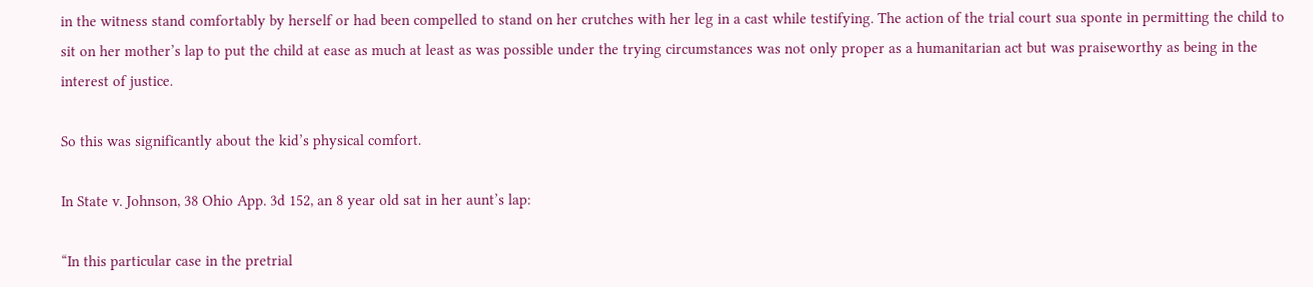in the witness stand comfortably by herself or had been compelled to stand on her crutches with her leg in a cast while testifying. The action of the trial court sua sponte in permitting the child to sit on her mother’s lap to put the child at ease as much at least as was possible under the trying circumstances was not only proper as a humanitarian act but was praiseworthy as being in the interest of justice.

So this was significantly about the kid’s physical comfort.

In State v. Johnson, 38 Ohio App. 3d 152, an 8 year old sat in her aunt’s lap:

“In this particular case in the pretrial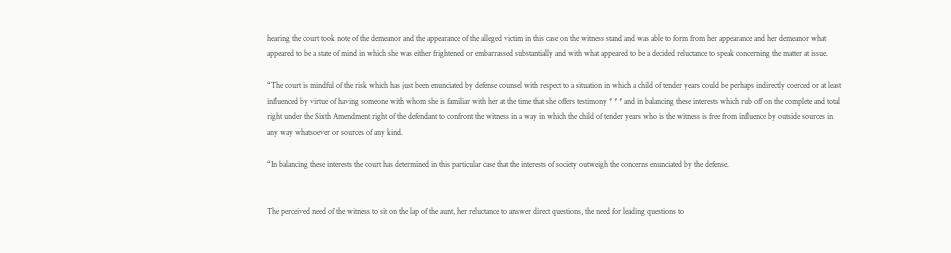hearing the court took note of the demeanor and the appearance of the alleged victim in this case on the witness stand and was able to form from her appearance and her demeanor what appeared to be a state of mind in which she was either frightened or embarrassed substantially and with what appeared to be a decided reluctance to speak concerning the matter at issue.

“The court is mindful of the risk which has just been enunciated by defense counsel with respect to a situation in which a child of tender years could be perhaps indirectly coerced or at least influenced by virtue of having someone with whom she is familiar with her at the time that she offers testimony * * * and in balancing these interests which rub off on the complete and total right under the Sixth Amendment right of the defendant to confront the witness in a way in which the child of tender years who is the witness is free from influence by outside sources in any way whatsoever or sources of any kind.

“In balancing these interests the court has determined in this particular case that the interests of society outweigh the concerns enunciated by the defense.


The perceived need of the witness to sit on the lap of the aunt, her reluctance to answer direct questions, the need for leading questions to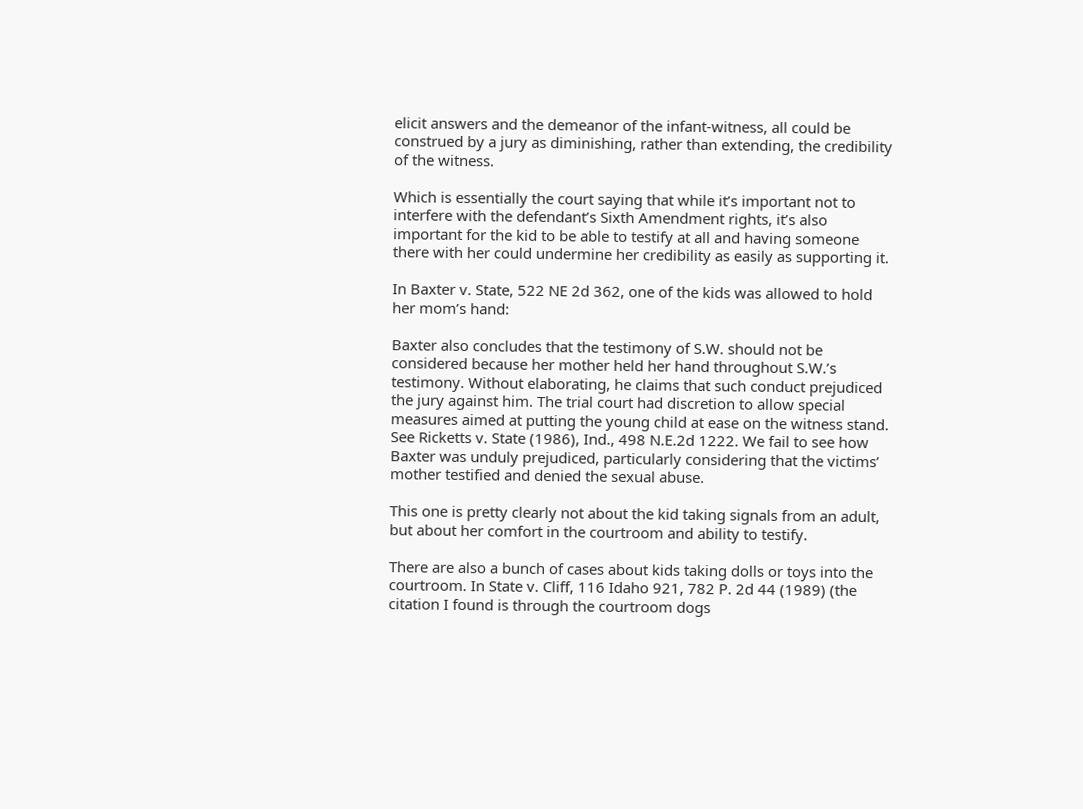elicit answers and the demeanor of the infant-witness, all could be construed by a jury as diminishing, rather than extending, the credibility of the witness.

Which is essentially the court saying that while it’s important not to interfere with the defendant’s Sixth Amendment rights, it’s also important for the kid to be able to testify at all and having someone there with her could undermine her credibility as easily as supporting it.

In Baxter v. State, 522 NE 2d 362, one of the kids was allowed to hold her mom’s hand:

Baxter also concludes that the testimony of S.W. should not be considered because her mother held her hand throughout S.W.’s testimony. Without elaborating, he claims that such conduct prejudiced the jury against him. The trial court had discretion to allow special measures aimed at putting the young child at ease on the witness stand. See Ricketts v. State (1986), Ind., 498 N.E.2d 1222. We fail to see how Baxter was unduly prejudiced, particularly considering that the victims’ mother testified and denied the sexual abuse.

This one is pretty clearly not about the kid taking signals from an adult, but about her comfort in the courtroom and ability to testify.

There are also a bunch of cases about kids taking dolls or toys into the courtroom. In State v. Cliff, 116 Idaho 921, 782 P. 2d 44 (1989) (the citation I found is through the courtroom dogs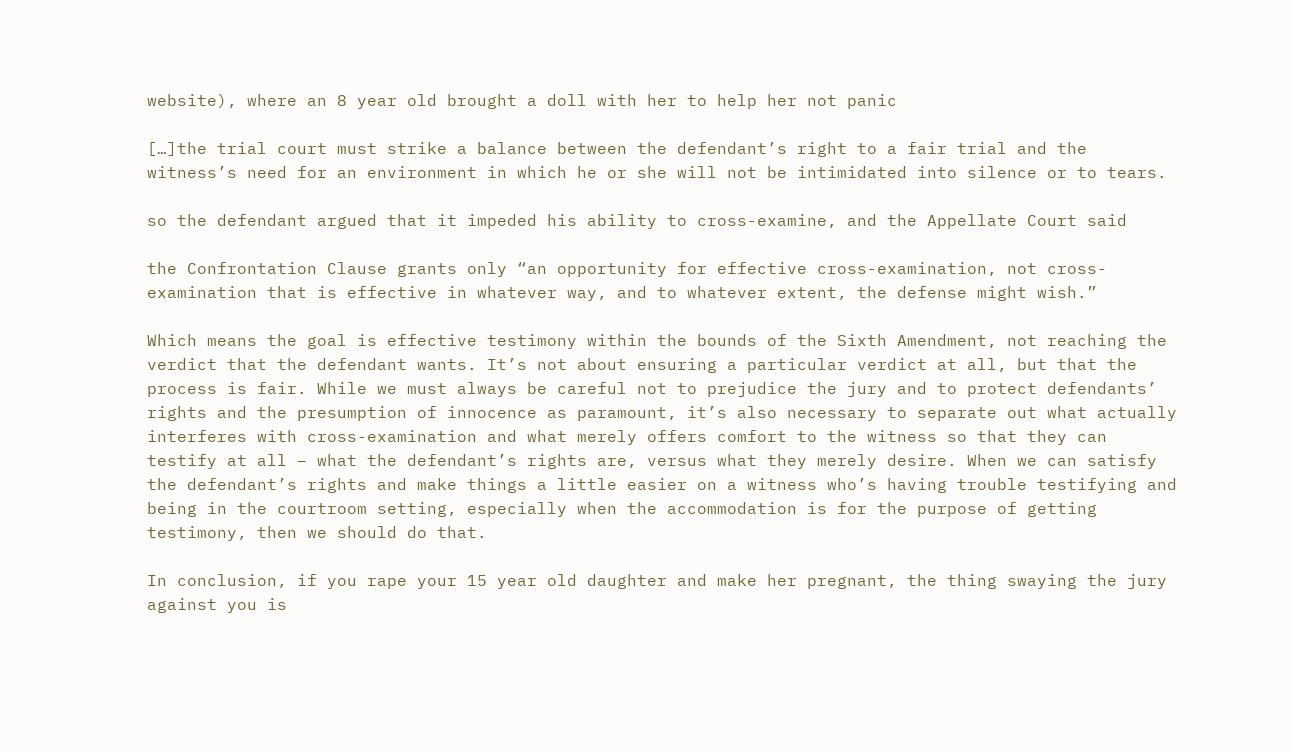website), where an 8 year old brought a doll with her to help her not panic

[…]the trial court must strike a balance between the defendant’s right to a fair trial and the witness’s need for an environment in which he or she will not be intimidated into silence or to tears.

so the defendant argued that it impeded his ability to cross-examine, and the Appellate Court said

the Confrontation Clause grants only “an opportunity for effective cross-examination, not cross-examination that is effective in whatever way, and to whatever extent, the defense might wish.”

Which means the goal is effective testimony within the bounds of the Sixth Amendment, not reaching the verdict that the defendant wants. It’s not about ensuring a particular verdict at all, but that the process is fair. While we must always be careful not to prejudice the jury and to protect defendants’ rights and the presumption of innocence as paramount, it’s also necessary to separate out what actually interferes with cross-examination and what merely offers comfort to the witness so that they can testify at all – what the defendant’s rights are, versus what they merely desire. When we can satisfy the defendant’s rights and make things a little easier on a witness who’s having trouble testifying and being in the courtroom setting, especially when the accommodation is for the purpose of getting testimony, then we should do that.

In conclusion, if you rape your 15 year old daughter and make her pregnant, the thing swaying the jury against you is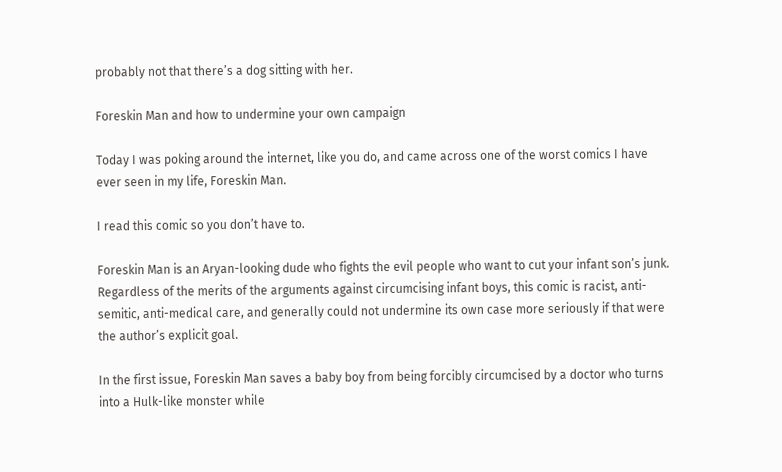probably not that there’s a dog sitting with her.

Foreskin Man and how to undermine your own campaign

Today I was poking around the internet, like you do, and came across one of the worst comics I have ever seen in my life, Foreskin Man.

I read this comic so you don’t have to.

Foreskin Man is an Aryan-looking dude who fights the evil people who want to cut your infant son’s junk. Regardless of the merits of the arguments against circumcising infant boys, this comic is racist, anti-semitic, anti-medical care, and generally could not undermine its own case more seriously if that were the author’s explicit goal.

In the first issue, Foreskin Man saves a baby boy from being forcibly circumcised by a doctor who turns into a Hulk-like monster while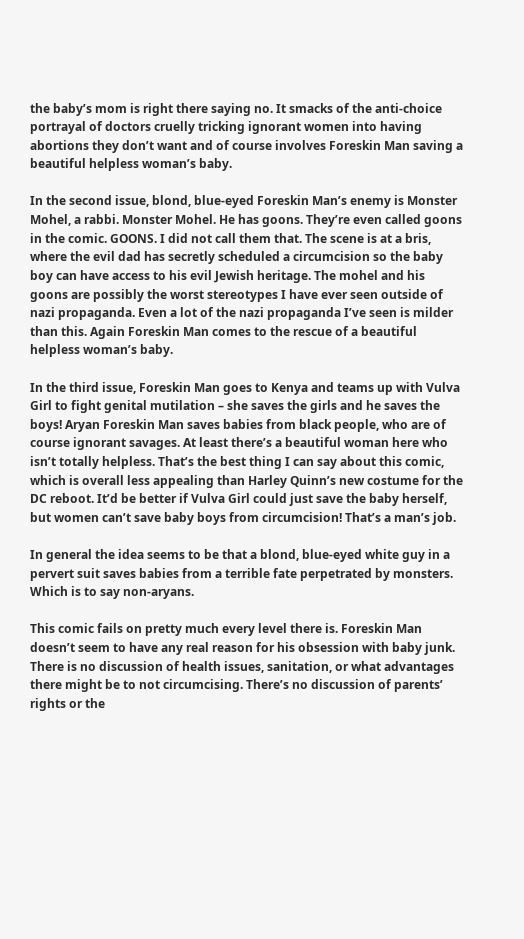the baby’s mom is right there saying no. It smacks of the anti-choice portrayal of doctors cruelly tricking ignorant women into having abortions they don’t want and of course involves Foreskin Man saving a beautiful helpless woman’s baby.

In the second issue, blond, blue-eyed Foreskin Man’s enemy is Monster Mohel, a rabbi. Monster Mohel. He has goons. They’re even called goons in the comic. GOONS. I did not call them that. The scene is at a bris, where the evil dad has secretly scheduled a circumcision so the baby boy can have access to his evil Jewish heritage. The mohel and his goons are possibly the worst stereotypes I have ever seen outside of nazi propaganda. Even a lot of the nazi propaganda I’ve seen is milder than this. Again Foreskin Man comes to the rescue of a beautiful helpless woman’s baby.

In the third issue, Foreskin Man goes to Kenya and teams up with Vulva Girl to fight genital mutilation – she saves the girls and he saves the boys! Aryan Foreskin Man saves babies from black people, who are of course ignorant savages. At least there’s a beautiful woman here who isn’t totally helpless. That’s the best thing I can say about this comic, which is overall less appealing than Harley Quinn’s new costume for the DC reboot. It’d be better if Vulva Girl could just save the baby herself, but women can’t save baby boys from circumcision! That’s a man’s job.

In general the idea seems to be that a blond, blue-eyed white guy in a pervert suit saves babies from a terrible fate perpetrated by monsters. Which is to say non-aryans.

This comic fails on pretty much every level there is. Foreskin Man doesn’t seem to have any real reason for his obsession with baby junk. There is no discussion of health issues, sanitation, or what advantages there might be to not circumcising. There’s no discussion of parents’ rights or the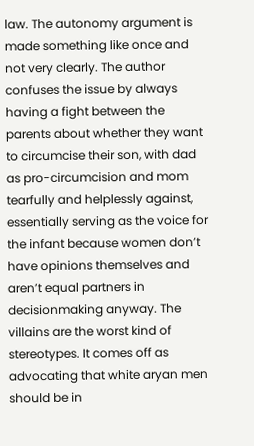law. The autonomy argument is made something like once and not very clearly. The author confuses the issue by always having a fight between the parents about whether they want to circumcise their son, with dad as pro-circumcision and mom tearfully and helplessly against, essentially serving as the voice for the infant because women don’t have opinions themselves and aren’t equal partners in decisionmaking anyway. The villains are the worst kind of stereotypes. It comes off as advocating that white aryan men should be in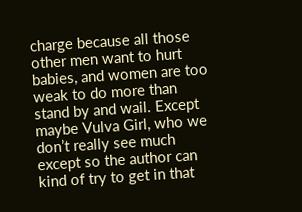charge because all those other men want to hurt babies, and women are too weak to do more than stand by and wail. Except maybe Vulva Girl, who we don’t really see much except so the author can kind of try to get in that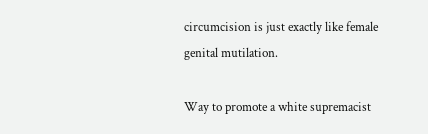circumcision is just exactly like female genital mutilation.

Way to promote a white supremacist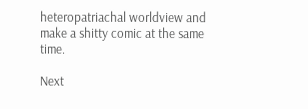heteropatriachal worldview and make a shitty comic at the same time.

Next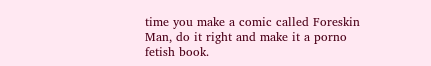time you make a comic called Foreskin Man, do it right and make it a porno fetish book.